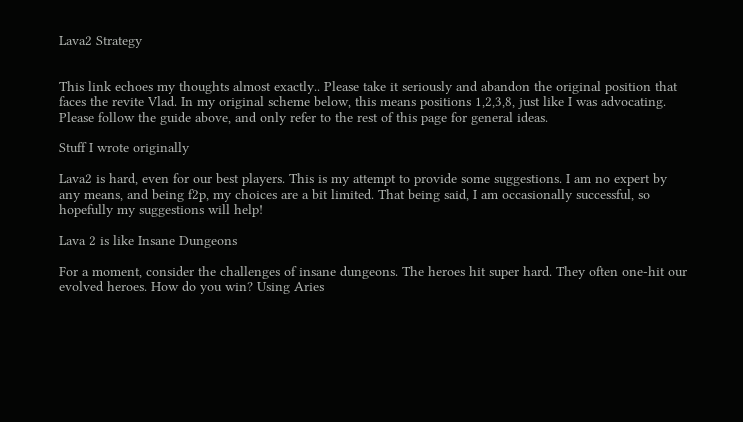Lava2 Strategy


This link echoes my thoughts almost exactly.. Please take it seriously and abandon the original position that faces the revite Vlad. In my original scheme below, this means positions 1,2,3,8, just like I was advocating. Please follow the guide above, and only refer to the rest of this page for general ideas.

Stuff I wrote originally

Lava2 is hard, even for our best players. This is my attempt to provide some suggestions. I am no expert by any means, and being f2p, my choices are a bit limited. That being said, I am occasionally successful, so hopefully my suggestions will help!

Lava 2 is like Insane Dungeons

For a moment, consider the challenges of insane dungeons. The heroes hit super hard. They often one-hit our evolved heroes. How do you win? Using Aries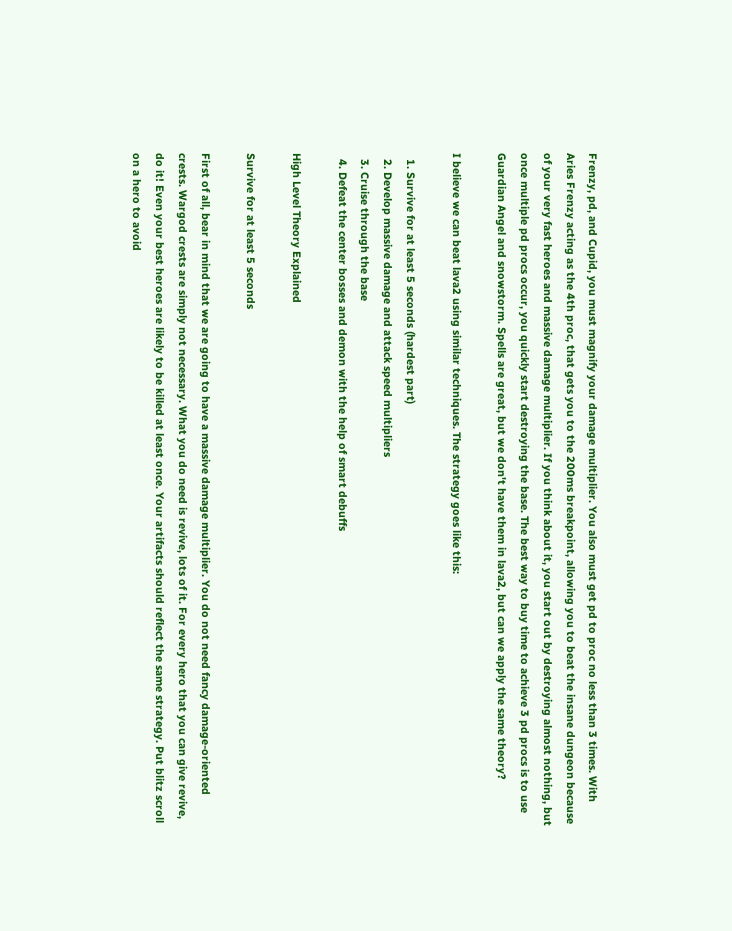Frenzy, pd, and Cupid, you must magnify your damage multiplier. You also must get pd to proc no less than 3 times. With Aries Frenzy acting as the 4th proc, that gets you to the 200ms breakpoint, allowing you to beat the insane dungeon because of your very fast heroes and massive damage multiplier. If you think about it, you start out by destroying almost nothing, but once multiple pd procs occur, you quickly start destroying the base. The best way to buy time to achieve 3 pd procs is to use Guardian Angel and snowstorm. Spells are great, but we don't have them in lava2, but can we apply the same theory?

I believe we can beat lava2 using similar techniques. The strategy goes like this:

  1. Survive for at least 5 seconds (hardest part)
  2. Develop massive damage and attack speed multipliers
  3. Cruise through the base
  4. Defeat the center bosses and demon with the help of smart debuffs

High Level Theory Explained

Survive for at least 5 seconds

First of all, bear in mind that we are going to have a massive damage multiplier. You do not need fancy damage-oriented crests. Wargod crests are simply not necessary. What you do need is revive, lots of it. For every hero that you can give revive, do it! Even your best heroes are likely to be killed at least once. Your artifacts should reflect the same strategy. Put blitz scroll on a hero to avoid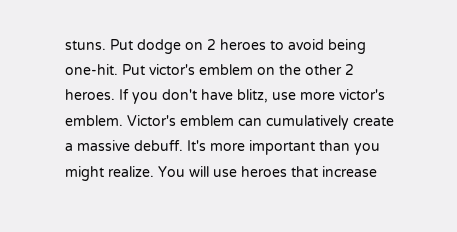stuns. Put dodge on 2 heroes to avoid being one-hit. Put victor's emblem on the other 2 heroes. If you don't have blitz, use more victor's emblem. Victor's emblem can cumulatively create a massive debuff. It's more important than you might realize. You will use heroes that increase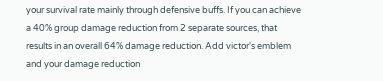your survival rate mainly through defensive buffs. If you can achieve a 40% group damage reduction from 2 separate sources, that results in an overall 64% damage reduction. Add victor's emblem and your damage reduction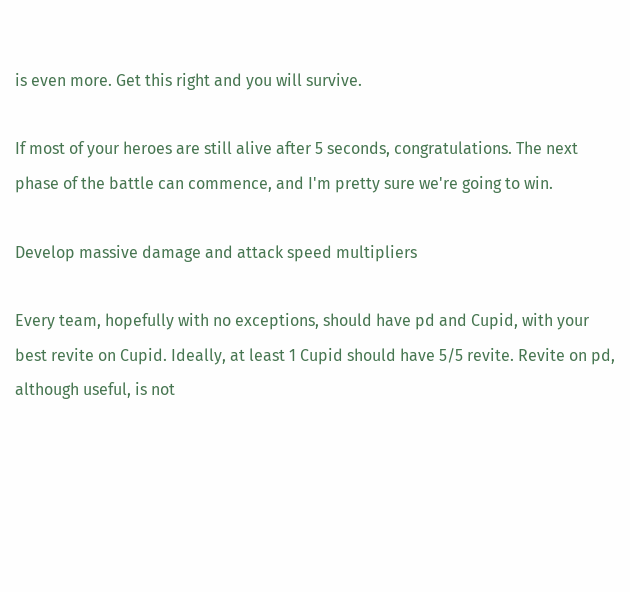is even more. Get this right and you will survive.

If most of your heroes are still alive after 5 seconds, congratulations. The next phase of the battle can commence, and I'm pretty sure we're going to win.

Develop massive damage and attack speed multipliers

Every team, hopefully with no exceptions, should have pd and Cupid, with your best revite on Cupid. Ideally, at least 1 Cupid should have 5/5 revite. Revite on pd, although useful, is not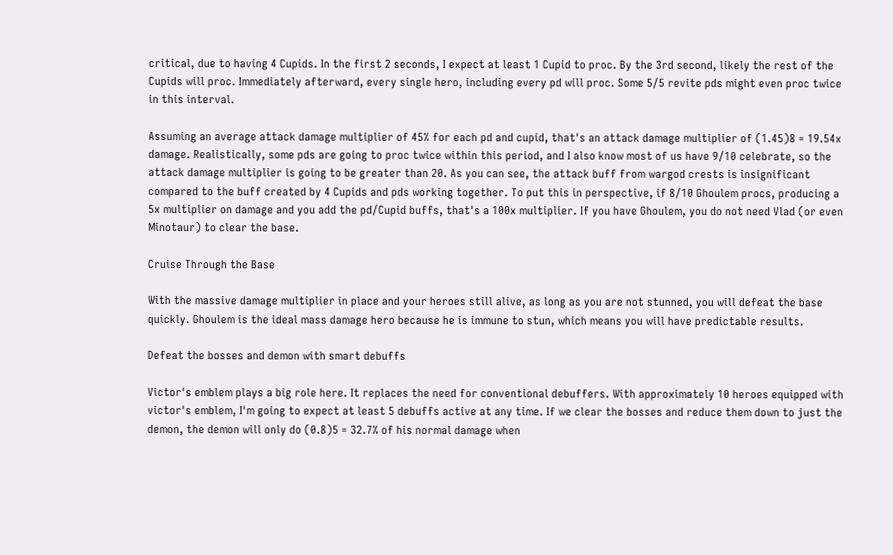critical, due to having 4 Cupids. In the first 2 seconds, I expect at least 1 Cupid to proc. By the 3rd second, likely the rest of the Cupids will proc. Immediately afterward, every single hero, including every pd will proc. Some 5/5 revite pds might even proc twice in this interval.

Assuming an average attack damage multiplier of 45% for each pd and cupid, that's an attack damage multiplier of (1.45)8 = 19.54x damage. Realistically, some pds are going to proc twice within this period, and I also know most of us have 9/10 celebrate, so the attack damage multiplier is going to be greater than 20. As you can see, the attack buff from wargod crests is insignificant compared to the buff created by 4 Cupids and pds working together. To put this in perspective, if 8/10 Ghoulem procs, producing a 5x multiplier on damage and you add the pd/Cupid buffs, that's a 100x multiplier. If you have Ghoulem, you do not need Vlad (or even Minotaur) to clear the base.

Cruise Through the Base

With the massive damage multiplier in place and your heroes still alive, as long as you are not stunned, you will defeat the base quickly. Ghoulem is the ideal mass damage hero because he is immune to stun, which means you will have predictable results.

Defeat the bosses and demon with smart debuffs

Victor's emblem plays a big role here. It replaces the need for conventional debuffers. With approximately 10 heroes equipped with victor's emblem, I'm going to expect at least 5 debuffs active at any time. If we clear the bosses and reduce them down to just the demon, the demon will only do (0.8)5 = 32.7% of his normal damage when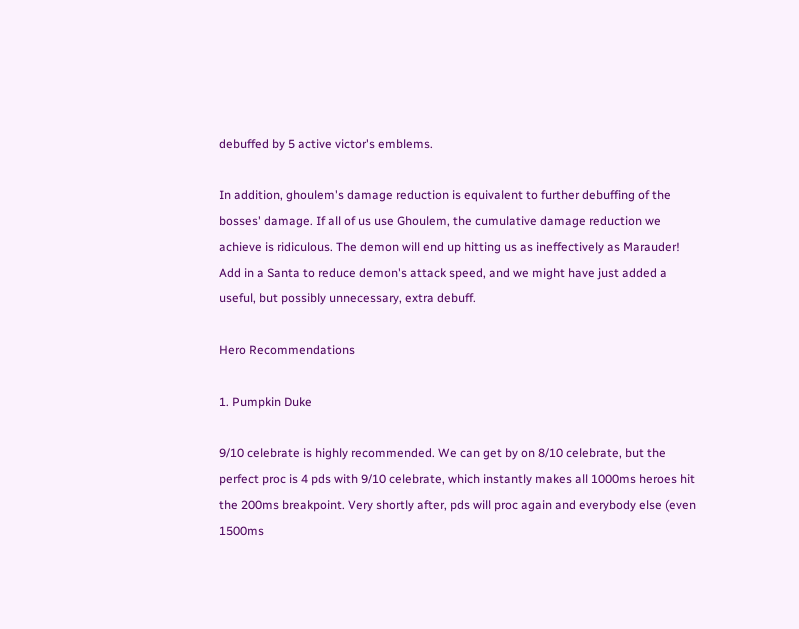debuffed by 5 active victor's emblems.

In addition, ghoulem's damage reduction is equivalent to further debuffing of the bosses' damage. If all of us use Ghoulem, the cumulative damage reduction we achieve is ridiculous. The demon will end up hitting us as ineffectively as Marauder! Add in a Santa to reduce demon's attack speed, and we might have just added a useful, but possibly unnecessary, extra debuff.

Hero Recommendations

1. Pumpkin Duke

9/10 celebrate is highly recommended. We can get by on 8/10 celebrate, but the perfect proc is 4 pds with 9/10 celebrate, which instantly makes all 1000ms heroes hit the 200ms breakpoint. Very shortly after, pds will proc again and everybody else (even 1500ms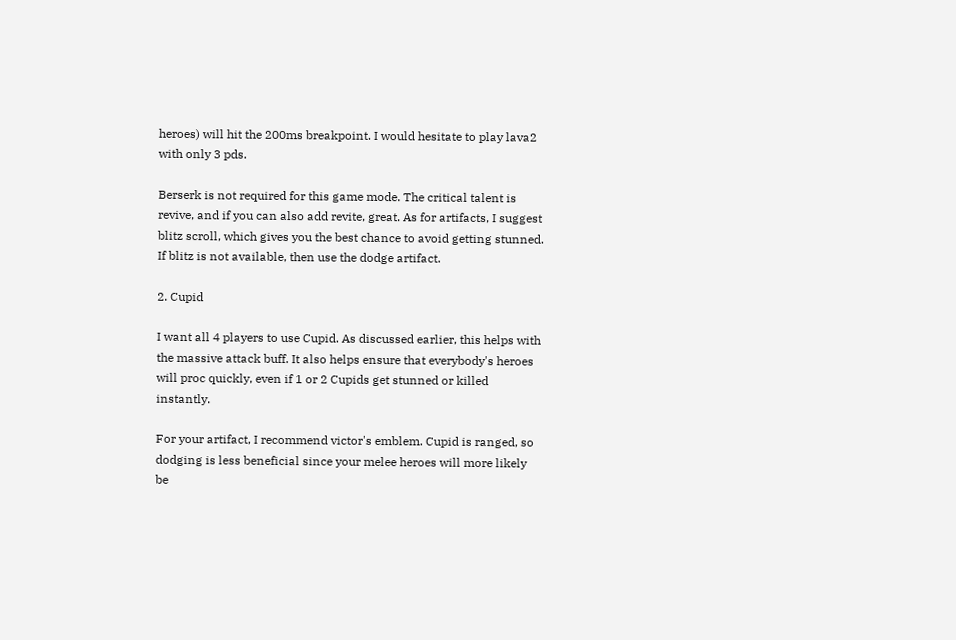heroes) will hit the 200ms breakpoint. I would hesitate to play lava2 with only 3 pds.

Berserk is not required for this game mode. The critical talent is revive, and if you can also add revite, great. As for artifacts, I suggest blitz scroll, which gives you the best chance to avoid getting stunned. If blitz is not available, then use the dodge artifact.

2. Cupid

I want all 4 players to use Cupid. As discussed earlier, this helps with the massive attack buff. It also helps ensure that everybody's heroes will proc quickly, even if 1 or 2 Cupids get stunned or killed instantly.

For your artifact, I recommend victor's emblem. Cupid is ranged, so dodging is less beneficial since your melee heroes will more likely be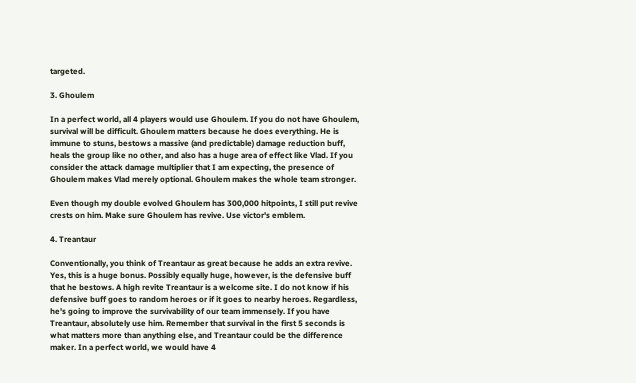targeted.

3. Ghoulem

In a perfect world, all 4 players would use Ghoulem. If you do not have Ghoulem, survival will be difficult. Ghoulem matters because he does everything. He is immune to stuns, bestows a massive (and predictable) damage reduction buff, heals the group like no other, and also has a huge area of effect like Vlad. If you consider the attack damage multiplier that I am expecting, the presence of Ghoulem makes Vlad merely optional. Ghoulem makes the whole team stronger.

Even though my double evolved Ghoulem has 300,000 hitpoints, I still put revive crests on him. Make sure Ghoulem has revive. Use victor's emblem.

4. Treantaur

Conventionally, you think of Treantaur as great because he adds an extra revive. Yes, this is a huge bonus. Possibly equally huge, however, is the defensive buff that he bestows. A high revite Treantaur is a welcome site. I do not know if his defensive buff goes to random heroes or if it goes to nearby heroes. Regardless, he's going to improve the survivability of our team immensely. If you have Treantaur, absolutely use him. Remember that survival in the first 5 seconds is what matters more than anything else, and Treantaur could be the difference maker. In a perfect world, we would have 4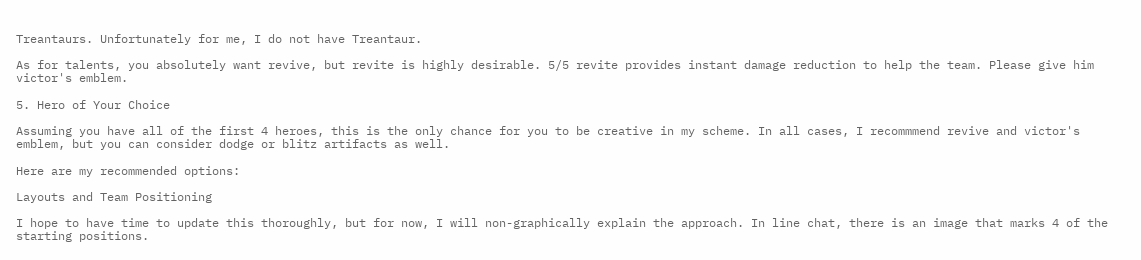Treantaurs. Unfortunately for me, I do not have Treantaur.

As for talents, you absolutely want revive, but revite is highly desirable. 5/5 revite provides instant damage reduction to help the team. Please give him victor's emblem.

5. Hero of Your Choice

Assuming you have all of the first 4 heroes, this is the only chance for you to be creative in my scheme. In all cases, I recommmend revive and victor's emblem, but you can consider dodge or blitz artifacts as well.

Here are my recommended options:

Layouts and Team Positioning

I hope to have time to update this thoroughly, but for now, I will non-graphically explain the approach. In line chat, there is an image that marks 4 of the starting positions.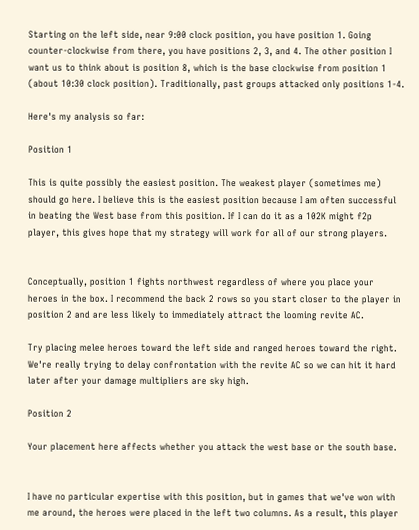Starting on the left side, near 9:00 clock position, you have position 1. Going counter-clockwise from there, you have positions 2, 3, and 4. The other position I want us to think about is position 8, which is the base clockwise from position 1 (about 10:30 clock position). Traditionally, past groups attacked only positions 1-4.

Here's my analysis so far:

Position 1

This is quite possibly the easiest position. The weakest player (sometimes me) should go here. I believe this is the easiest position because I am often successful in beating the West base from this position. If I can do it as a 102K might f2p player, this gives hope that my strategy will work for all of our strong players.


Conceptually, position 1 fights northwest regardless of where you place your heroes in the box. I recommend the back 2 rows so you start closer to the player in position 2 and are less likely to immediately attract the looming revite AC.

Try placing melee heroes toward the left side and ranged heroes toward the right. We're really trying to delay confrontation with the revite AC so we can hit it hard later after your damage multipliers are sky high.

Position 2

Your placement here affects whether you attack the west base or the south base.


I have no particular expertise with this position, but in games that we've won with me around, the heroes were placed in the left two columns. As a result, this player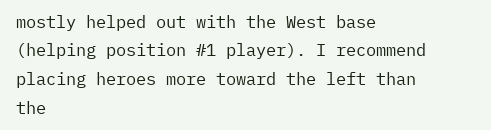mostly helped out with the West base (helping position #1 player). I recommend placing heroes more toward the left than the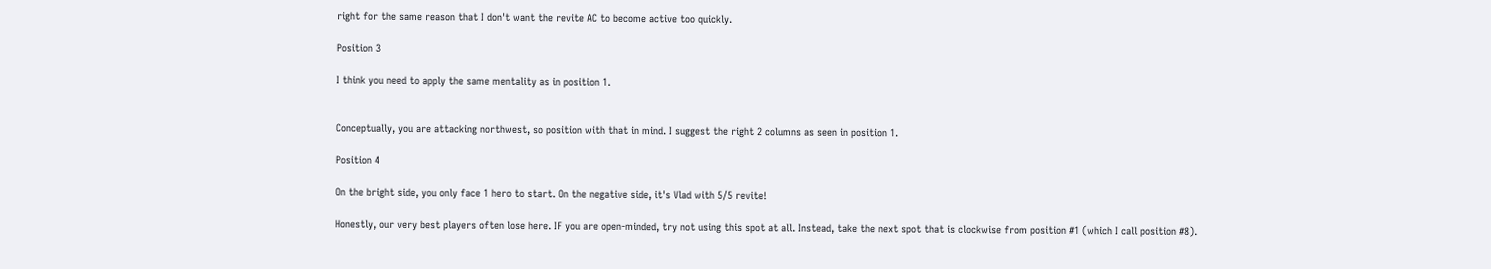right for the same reason that I don't want the revite AC to become active too quickly.

Position 3

I think you need to apply the same mentality as in position 1.


Conceptually, you are attacking northwest, so position with that in mind. I suggest the right 2 columns as seen in position 1.

Position 4

On the bright side, you only face 1 hero to start. On the negative side, it's Vlad with 5/5 revite!

Honestly, our very best players often lose here. IF you are open-minded, try not using this spot at all. Instead, take the next spot that is clockwise from position #1 (which I call position #8).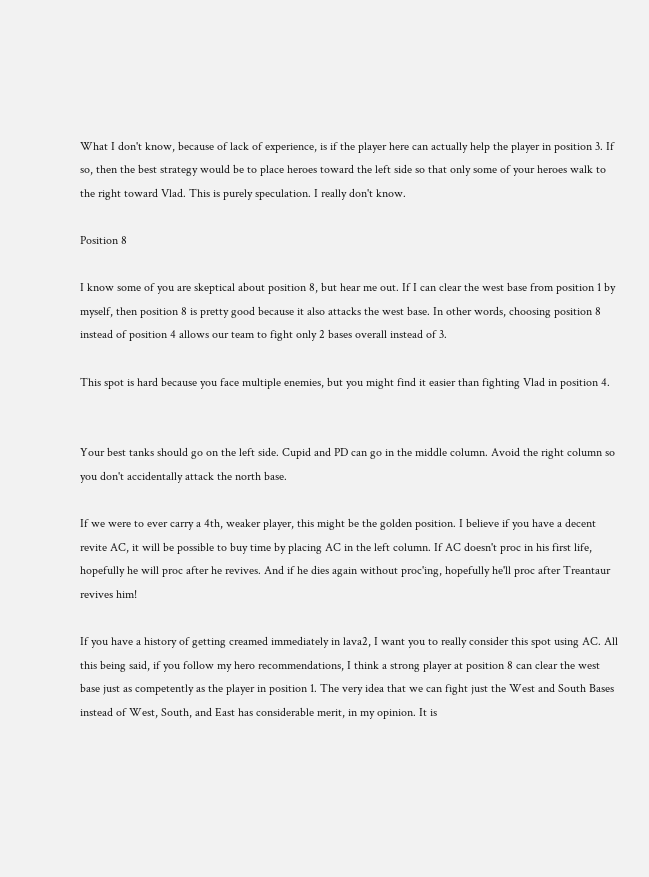What I don't know, because of lack of experience, is if the player here can actually help the player in position 3. If so, then the best strategy would be to place heroes toward the left side so that only some of your heroes walk to the right toward Vlad. This is purely speculation. I really don't know.

Position 8

I know some of you are skeptical about position 8, but hear me out. If I can clear the west base from position 1 by myself, then position 8 is pretty good because it also attacks the west base. In other words, choosing position 8 instead of position 4 allows our team to fight only 2 bases overall instead of 3.

This spot is hard because you face multiple enemies, but you might find it easier than fighting Vlad in position 4.


Your best tanks should go on the left side. Cupid and PD can go in the middle column. Avoid the right column so you don't accidentally attack the north base.

If we were to ever carry a 4th, weaker player, this might be the golden position. I believe if you have a decent revite AC, it will be possible to buy time by placing AC in the left column. If AC doesn't proc in his first life, hopefully he will proc after he revives. And if he dies again without proc'ing, hopefully he'll proc after Treantaur revives him!

If you have a history of getting creamed immediately in lava2, I want you to really consider this spot using AC. All this being said, if you follow my hero recommendations, I think a strong player at position 8 can clear the west base just as competently as the player in position 1. The very idea that we can fight just the West and South Bases instead of West, South, and East has considerable merit, in my opinion. It is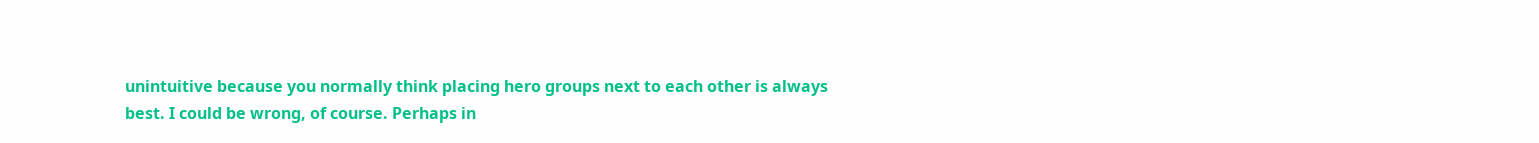unintuitive because you normally think placing hero groups next to each other is always best. I could be wrong, of course. Perhaps in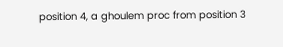position 4, a ghoulem proc from position 3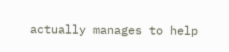actually manages to help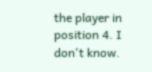the player in position 4. I don't know.